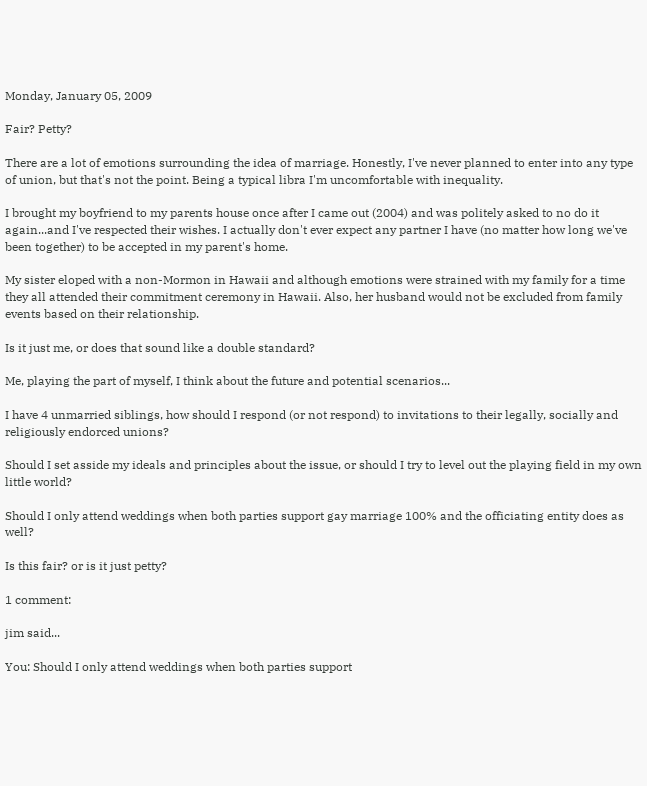Monday, January 05, 2009

Fair? Petty?

There are a lot of emotions surrounding the idea of marriage. Honestly, I've never planned to enter into any type of union, but that's not the point. Being a typical libra I'm uncomfortable with inequality.

I brought my boyfriend to my parents house once after I came out (2004) and was politely asked to no do it again...and I've respected their wishes. I actually don't ever expect any partner I have (no matter how long we've been together) to be accepted in my parent's home.

My sister eloped with a non-Mormon in Hawaii and although emotions were strained with my family for a time they all attended their commitment ceremony in Hawaii. Also, her husband would not be excluded from family events based on their relationship.

Is it just me, or does that sound like a double standard?

Me, playing the part of myself, I think about the future and potential scenarios...

I have 4 unmarried siblings, how should I respond (or not respond) to invitations to their legally, socially and religiously endorced unions?

Should I set asside my ideals and principles about the issue, or should I try to level out the playing field in my own little world?

Should I only attend weddings when both parties support gay marriage 100% and the officiating entity does as well?

Is this fair? or is it just petty?

1 comment:

jim said...

You: Should I only attend weddings when both parties support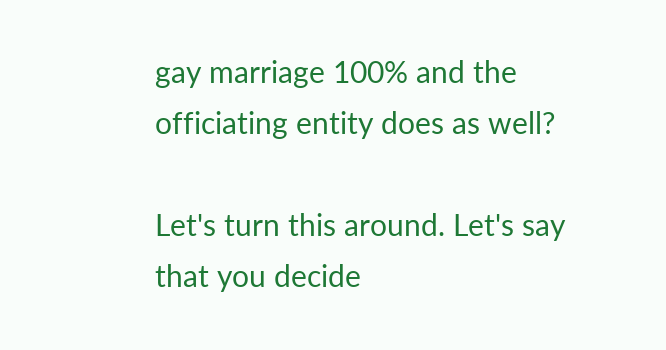gay marriage 100% and the officiating entity does as well?

Let's turn this around. Let's say that you decide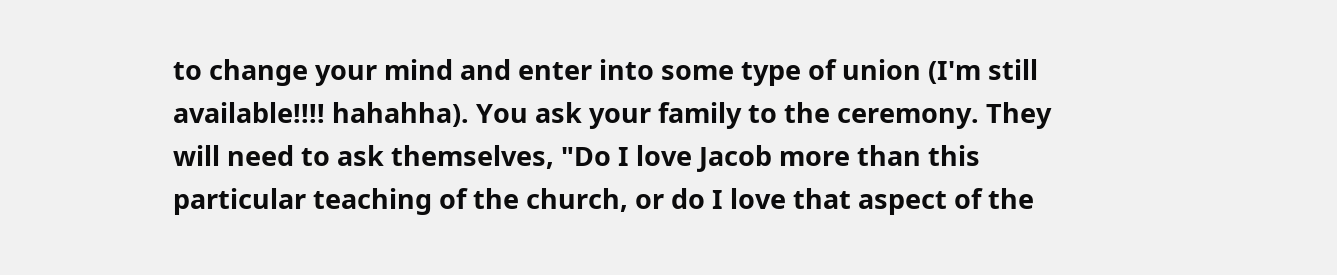to change your mind and enter into some type of union (I'm still available!!!! hahahha). You ask your family to the ceremony. They will need to ask themselves, "Do I love Jacob more than this particular teaching of the church, or do I love that aspect of the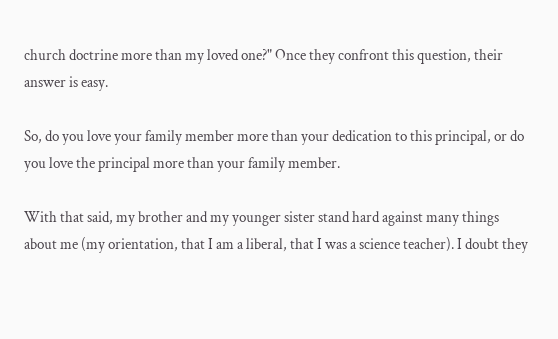church doctrine more than my loved one?" Once they confront this question, their answer is easy.

So, do you love your family member more than your dedication to this principal, or do you love the principal more than your family member.

With that said, my brother and my younger sister stand hard against many things about me (my orientation, that I am a liberal, that I was a science teacher). I doubt they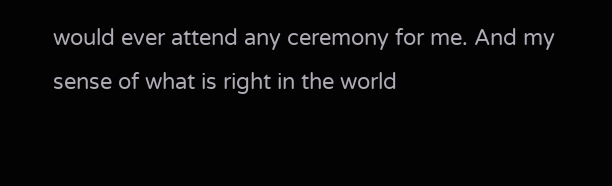would ever attend any ceremony for me. And my sense of what is right in the world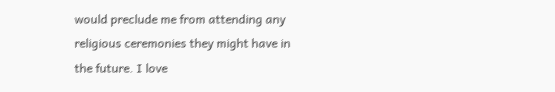would preclude me from attending any religious ceremonies they might have in the future. I love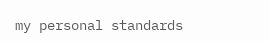my personal standards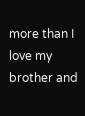more than I love my brother and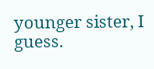younger sister, I guess.